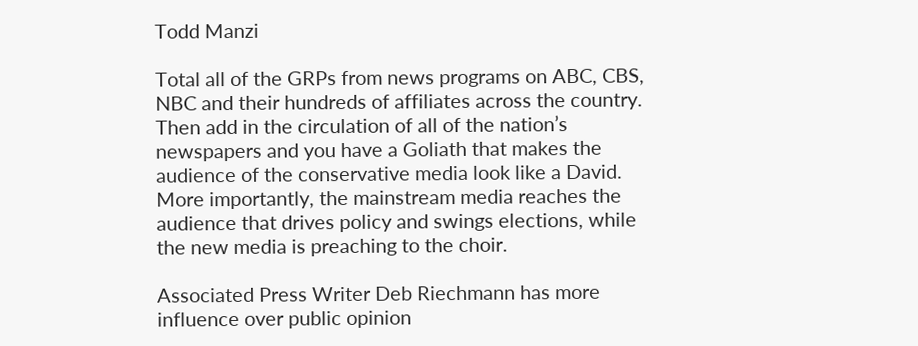Todd Manzi

Total all of the GRPs from news programs on ABC, CBS, NBC and their hundreds of affiliates across the country. Then add in the circulation of all of the nation’s newspapers and you have a Goliath that makes the audience of the conservative media look like a David. More importantly, the mainstream media reaches the audience that drives policy and swings elections, while the new media is preaching to the choir.

Associated Press Writer Deb Riechmann has more influence over public opinion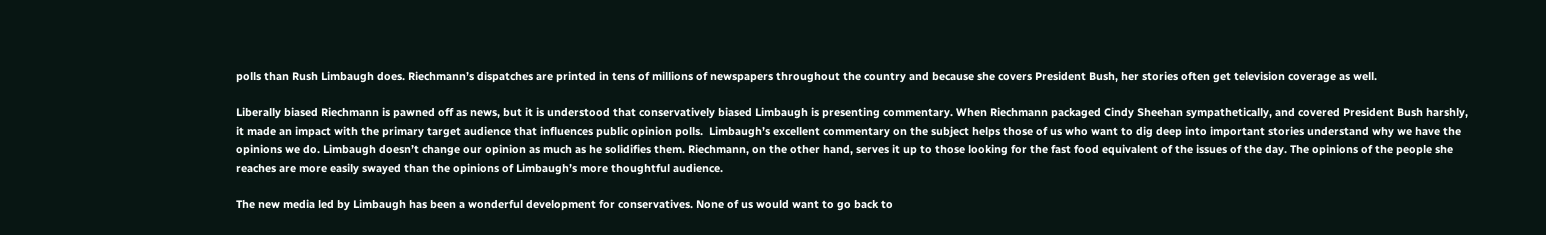polls than Rush Limbaugh does. Riechmann’s dispatches are printed in tens of millions of newspapers throughout the country and because she covers President Bush, her stories often get television coverage as well.

Liberally biased Riechmann is pawned off as news, but it is understood that conservatively biased Limbaugh is presenting commentary. When Riechmann packaged Cindy Sheehan sympathetically, and covered President Bush harshly, it made an impact with the primary target audience that influences public opinion polls.  Limbaugh’s excellent commentary on the subject helps those of us who want to dig deep into important stories understand why we have the opinions we do. Limbaugh doesn’t change our opinion as much as he solidifies them. Riechmann, on the other hand, serves it up to those looking for the fast food equivalent of the issues of the day. The opinions of the people she reaches are more easily swayed than the opinions of Limbaugh’s more thoughtful audience.

The new media led by Limbaugh has been a wonderful development for conservatives. None of us would want to go back to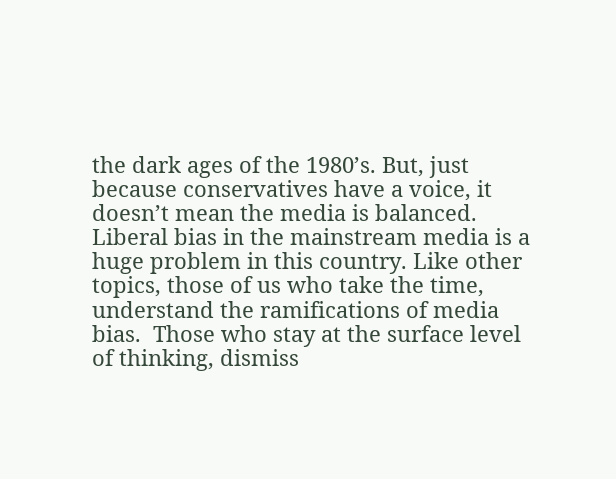the dark ages of the 1980’s. But, just because conservatives have a voice, it doesn’t mean the media is balanced.  Liberal bias in the mainstream media is a huge problem in this country. Like other topics, those of us who take the time, understand the ramifications of media bias.  Those who stay at the surface level of thinking, dismiss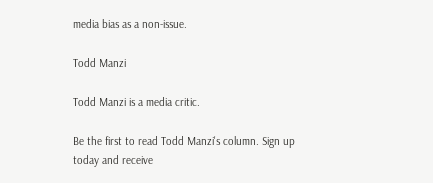media bias as a non-issue.

Todd Manzi

Todd Manzi is a media critic.

Be the first to read Todd Manzi's column. Sign up today and receive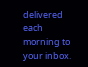delivered each morning to your inbox.